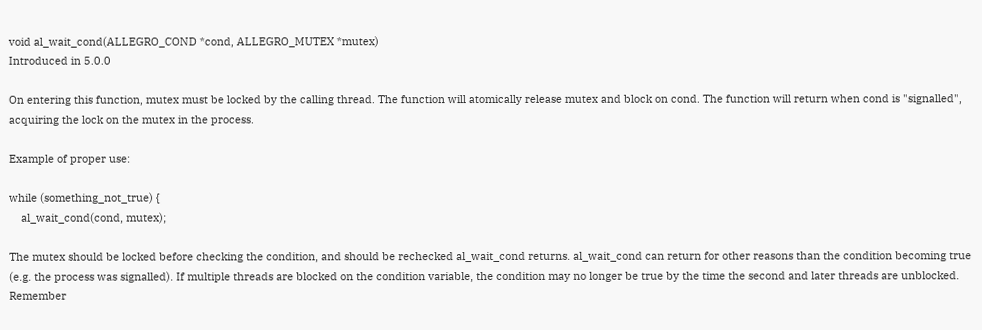void al_wait_cond(ALLEGRO_COND *cond, ALLEGRO_MUTEX *mutex)
Introduced in 5.0.0

On entering this function, mutex must be locked by the calling thread. The function will atomically release mutex and block on cond. The function will return when cond is "signalled", acquiring the lock on the mutex in the process.

Example of proper use:

while (something_not_true) {
    al_wait_cond(cond, mutex);

The mutex should be locked before checking the condition, and should be rechecked al_wait_cond returns. al_wait_cond can return for other reasons than the condition becoming true (e.g. the process was signalled). If multiple threads are blocked on the condition variable, the condition may no longer be true by the time the second and later threads are unblocked. Remember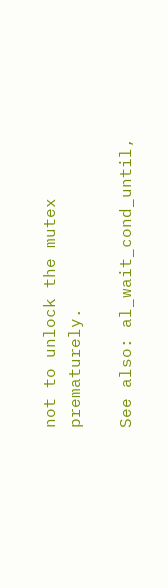not to unlock the mutex prematurely.

See also: al_wait_cond_until,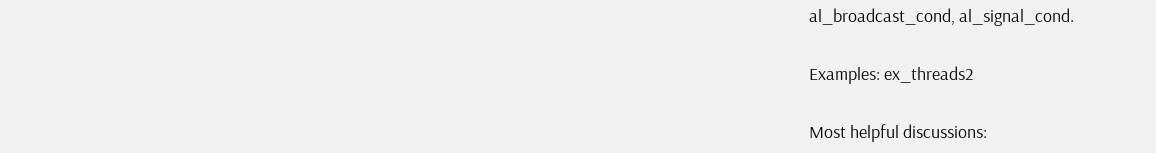al_broadcast_cond, al_signal_cond.

Examples: ex_threads2

Most helpful discussions: